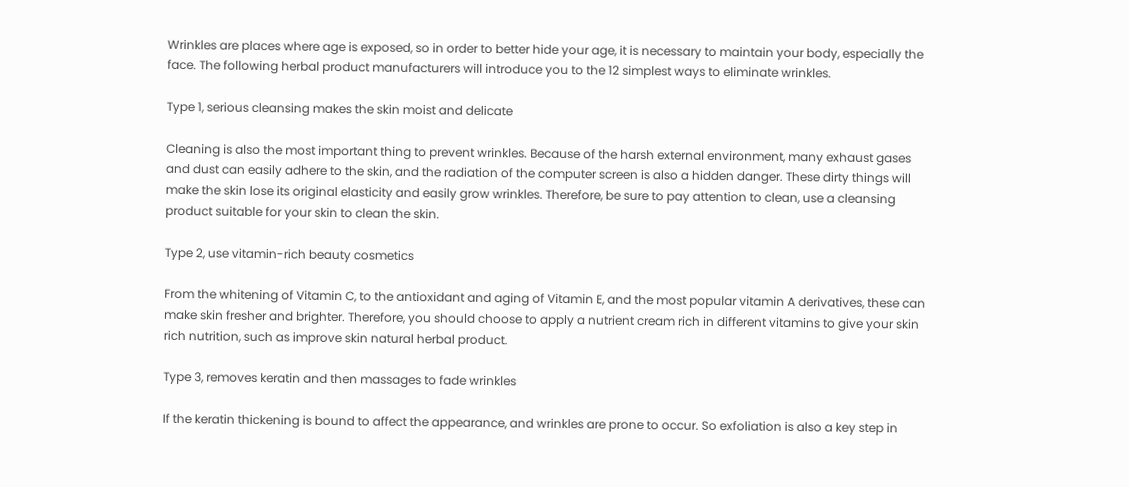Wrinkles are places where age is exposed, so in order to better hide your age, it is necessary to maintain your body, especially the face. The following herbal product manufacturers will introduce you to the 12 simplest ways to eliminate wrinkles.

Type 1, serious cleansing makes the skin moist and delicate

Cleaning is also the most important thing to prevent wrinkles. Because of the harsh external environment, many exhaust gases and dust can easily adhere to the skin, and the radiation of the computer screen is also a hidden danger. These dirty things will make the skin lose its original elasticity and easily grow wrinkles. Therefore, be sure to pay attention to clean, use a cleansing product suitable for your skin to clean the skin.

Type 2, use vitamin-rich beauty cosmetics

From the whitening of Vitamin C, to the antioxidant and aging of Vitamin E, and the most popular vitamin A derivatives, these can make skin fresher and brighter. Therefore, you should choose to apply a nutrient cream rich in different vitamins to give your skin rich nutrition, such as improve skin natural herbal product.

Type 3, removes keratin and then massages to fade wrinkles

If the keratin thickening is bound to affect the appearance, and wrinkles are prone to occur. So exfoliation is also a key step in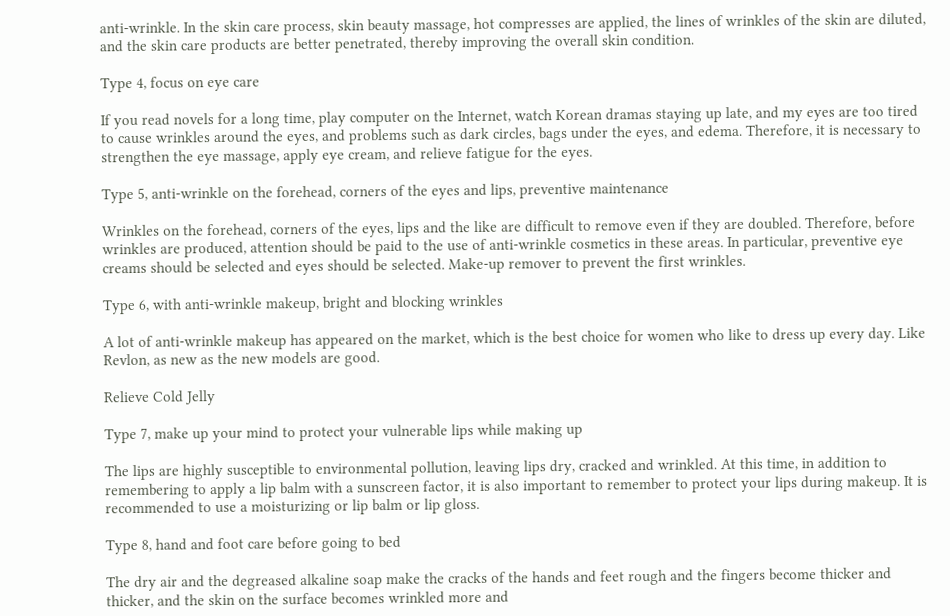anti-wrinkle. In the skin care process, skin beauty massage, hot compresses are applied, the lines of wrinkles of the skin are diluted, and the skin care products are better penetrated, thereby improving the overall skin condition.

Type 4, focus on eye care

If you read novels for a long time, play computer on the Internet, watch Korean dramas staying up late, and my eyes are too tired to cause wrinkles around the eyes, and problems such as dark circles, bags under the eyes, and edema. Therefore, it is necessary to strengthen the eye massage, apply eye cream, and relieve fatigue for the eyes.

Type 5, anti-wrinkle on the forehead, corners of the eyes and lips, preventive maintenance

Wrinkles on the forehead, corners of the eyes, lips and the like are difficult to remove even if they are doubled. Therefore, before wrinkles are produced, attention should be paid to the use of anti-wrinkle cosmetics in these areas. In particular, preventive eye creams should be selected and eyes should be selected. Make-up remover to prevent the first wrinkles.

Type 6, with anti-wrinkle makeup, bright and blocking wrinkles

A lot of anti-wrinkle makeup has appeared on the market, which is the best choice for women who like to dress up every day. Like Revlon, as new as the new models are good.

Relieve Cold Jelly

Type 7, make up your mind to protect your vulnerable lips while making up

The lips are highly susceptible to environmental pollution, leaving lips dry, cracked and wrinkled. At this time, in addition to remembering to apply a lip balm with a sunscreen factor, it is also important to remember to protect your lips during makeup. It is recommended to use a moisturizing or lip balm or lip gloss.

Type 8, hand and foot care before going to bed

The dry air and the degreased alkaline soap make the cracks of the hands and feet rough and the fingers become thicker and thicker, and the skin on the surface becomes wrinkled more and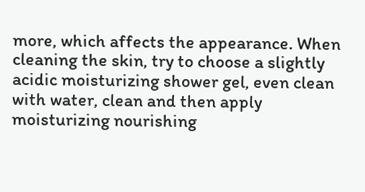more, which affects the appearance. When cleaning the skin, try to choose a slightly acidic moisturizing shower gel, even clean with water, clean and then apply moisturizing nourishing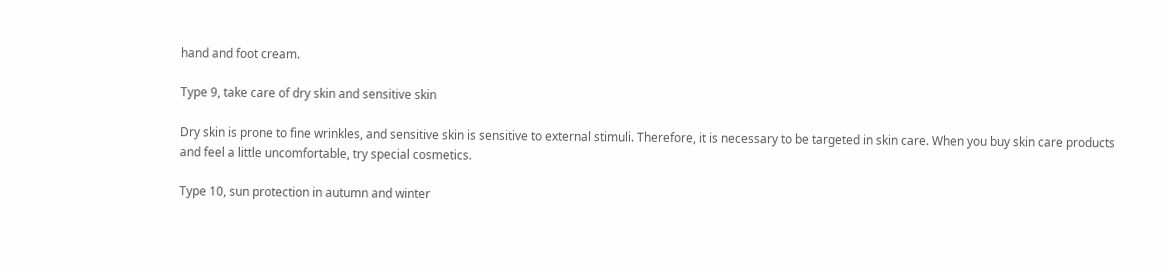hand and foot cream.

Type 9, take care of dry skin and sensitive skin

Dry skin is prone to fine wrinkles, and sensitive skin is sensitive to external stimuli. Therefore, it is necessary to be targeted in skin care. When you buy skin care products and feel a little uncomfortable, try special cosmetics.

Type 10, sun protection in autumn and winter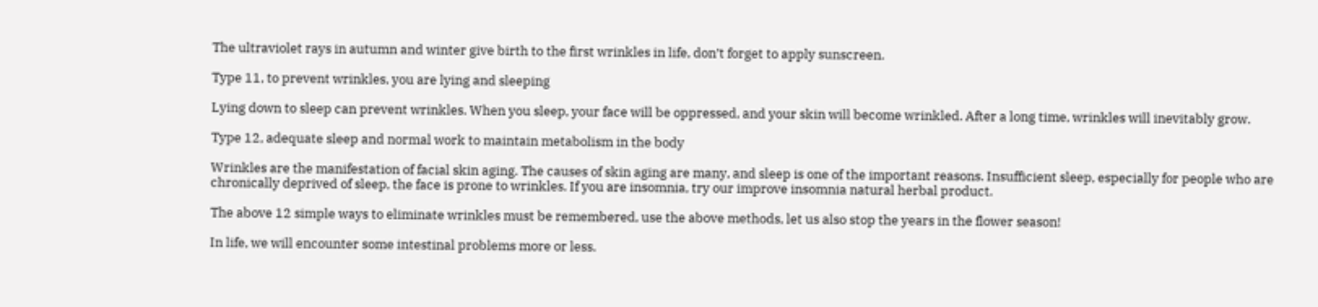The ultraviolet rays in autumn and winter give birth to the first wrinkles in life, don’t forget to apply sunscreen.

Type 11, to prevent wrinkles, you are lying and sleeping

Lying down to sleep can prevent wrinkles. When you sleep, your face will be oppressed, and your skin will become wrinkled. After a long time, wrinkles will inevitably grow.

Type 12, adequate sleep and normal work to maintain metabolism in the body

Wrinkles are the manifestation of facial skin aging. The causes of skin aging are many, and sleep is one of the important reasons. Insufficient sleep, especially for people who are chronically deprived of sleep, the face is prone to wrinkles. If you are insomnia, try our improve insomnia natural herbal product.

The above 12 simple ways to eliminate wrinkles must be remembered, use the above methods, let us also stop the years in the flower season!

In life, we will encounter some intestinal problems more or less.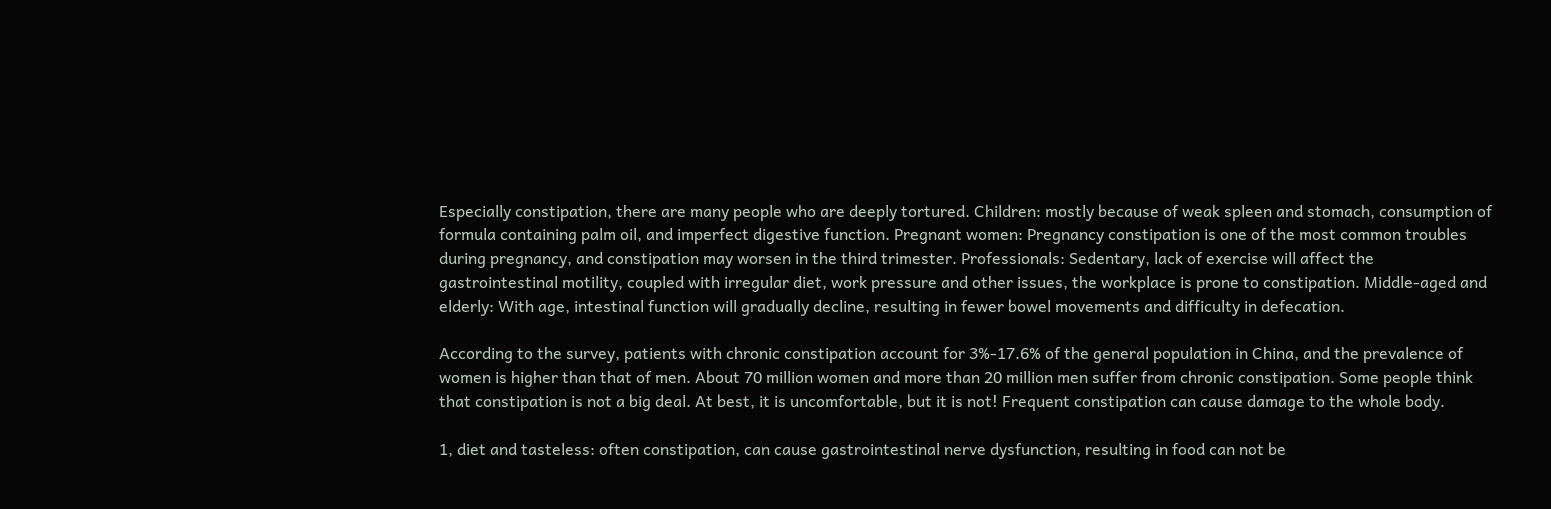Especially constipation, there are many people who are deeply tortured. Children: mostly because of weak spleen and stomach, consumption of formula containing palm oil, and imperfect digestive function. Pregnant women: Pregnancy constipation is one of the most common troubles during pregnancy, and constipation may worsen in the third trimester. Professionals: Sedentary, lack of exercise will affect the gastrointestinal motility, coupled with irregular diet, work pressure and other issues, the workplace is prone to constipation. Middle-aged and elderly: With age, intestinal function will gradually decline, resulting in fewer bowel movements and difficulty in defecation.

According to the survey, patients with chronic constipation account for 3%-17.6% of the general population in China, and the prevalence of women is higher than that of men. About 70 million women and more than 20 million men suffer from chronic constipation. Some people think that constipation is not a big deal. At best, it is uncomfortable, but it is not! Frequent constipation can cause damage to the whole body.

1, diet and tasteless: often constipation, can cause gastrointestinal nerve dysfunction, resulting in food can not be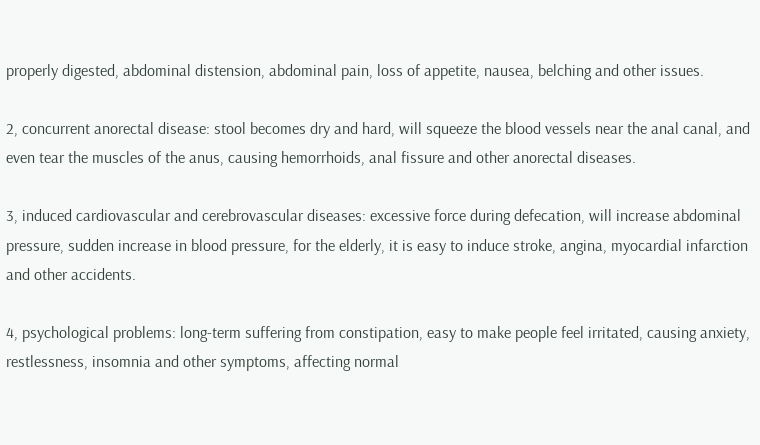properly digested, abdominal distension, abdominal pain, loss of appetite, nausea, belching and other issues.

2, concurrent anorectal disease: stool becomes dry and hard, will squeeze the blood vessels near the anal canal, and even tear the muscles of the anus, causing hemorrhoids, anal fissure and other anorectal diseases.

3, induced cardiovascular and cerebrovascular diseases: excessive force during defecation, will increase abdominal pressure, sudden increase in blood pressure, for the elderly, it is easy to induce stroke, angina, myocardial infarction and other accidents.

4, psychological problems: long-term suffering from constipation, easy to make people feel irritated, causing anxiety, restlessness, insomnia and other symptoms, affecting normal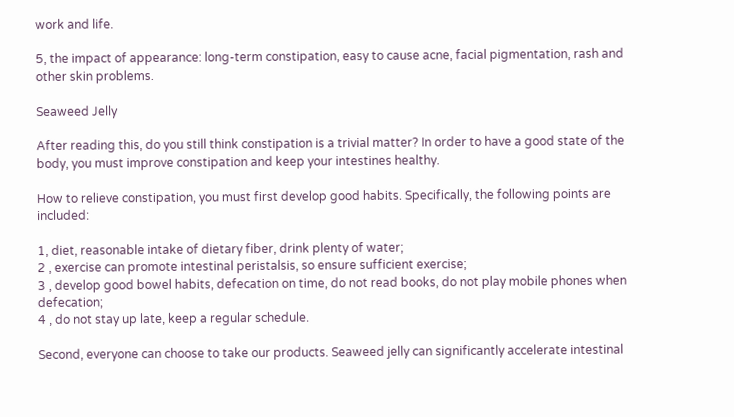work and life.

5, the impact of appearance: long-term constipation, easy to cause acne, facial pigmentation, rash and other skin problems.

Seaweed Jelly

After reading this, do you still think constipation is a trivial matter? In order to have a good state of the body, you must improve constipation and keep your intestines healthy.

How to relieve constipation, you must first develop good habits. Specifically, the following points are included:

1, diet, reasonable intake of dietary fiber, drink plenty of water;
2 , exercise can promote intestinal peristalsis, so ensure sufficient exercise;
3 , develop good bowel habits, defecation on time, do not read books, do not play mobile phones when defecation;
4 , do not stay up late, keep a regular schedule.

Second, everyone can choose to take our products. Seaweed jelly can significantly accelerate intestinal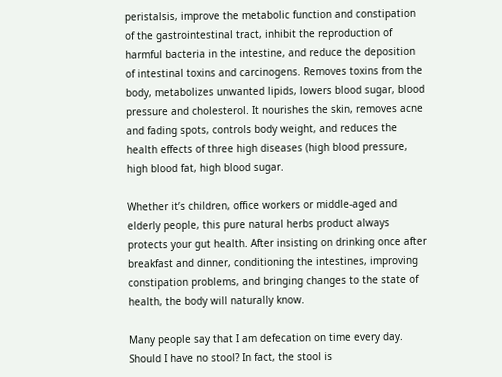peristalsis, improve the metabolic function and constipation of the gastrointestinal tract, inhibit the reproduction of harmful bacteria in the intestine, and reduce the deposition of intestinal toxins and carcinogens. Removes toxins from the body, metabolizes unwanted lipids, lowers blood sugar, blood pressure and cholesterol. It nourishes the skin, removes acne and fading spots, controls body weight, and reduces the health effects of three high diseases (high blood pressure, high blood fat, high blood sugar.

Whether it’s children, office workers or middle-aged and elderly people, this pure natural herbs product always protects your gut health. After insisting on drinking once after breakfast and dinner, conditioning the intestines, improving constipation problems, and bringing changes to the state of health, the body will naturally know.

Many people say that I am defecation on time every day. Should I have no stool? In fact, the stool is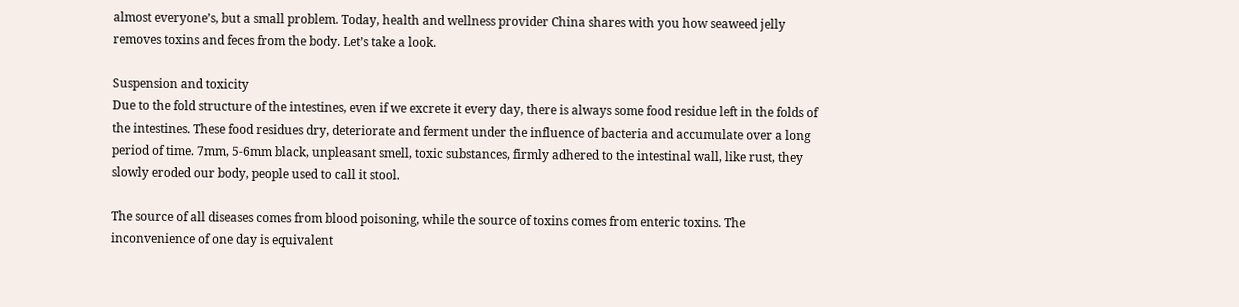almost everyone’s, but a small problem. Today, health and wellness provider China shares with you how seaweed jelly removes toxins and feces from the body. Let’s take a look.

Suspension and toxicity
Due to the fold structure of the intestines, even if we excrete it every day, there is always some food residue left in the folds of the intestines. These food residues dry, deteriorate and ferment under the influence of bacteria and accumulate over a long period of time. 7mm, 5-6mm black, unpleasant smell, toxic substances, firmly adhered to the intestinal wall, like rust, they slowly eroded our body, people used to call it stool.

The source of all diseases comes from blood poisoning, while the source of toxins comes from enteric toxins. The inconvenience of one day is equivalent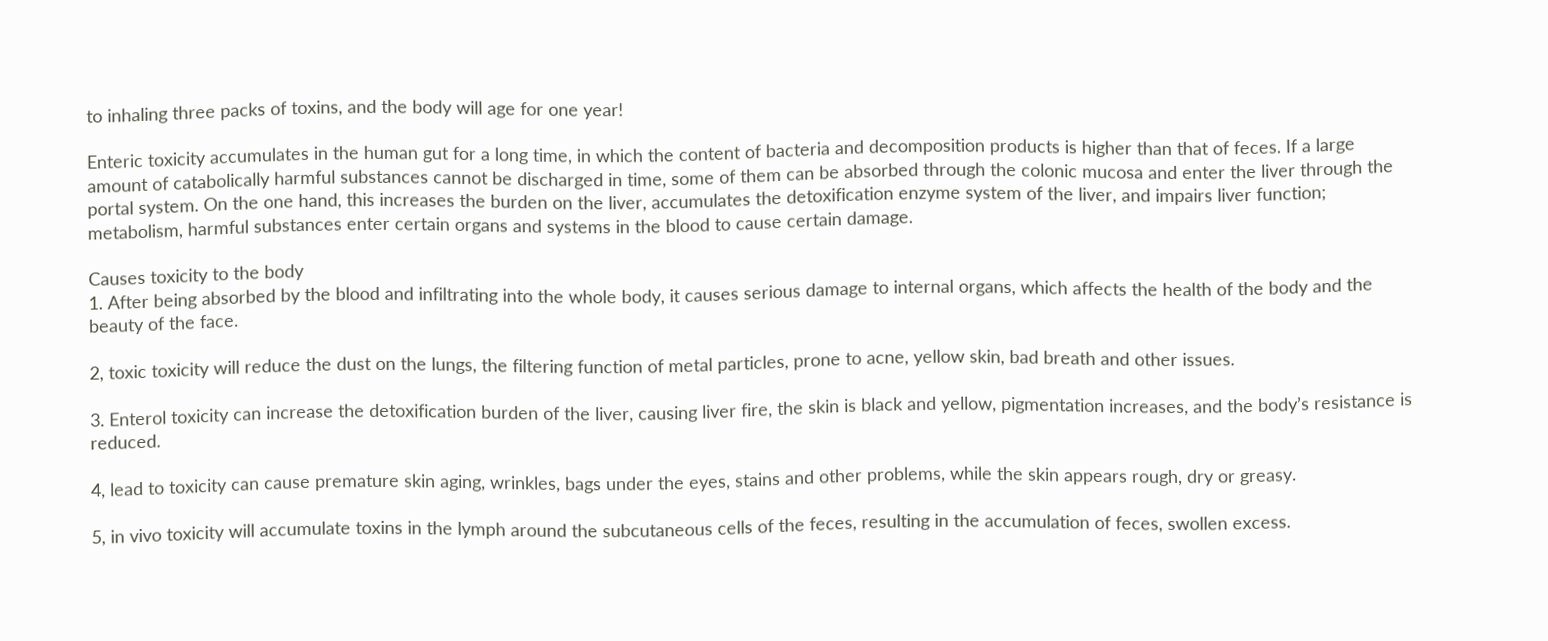to inhaling three packs of toxins, and the body will age for one year!

Enteric toxicity accumulates in the human gut for a long time, in which the content of bacteria and decomposition products is higher than that of feces. If a large amount of catabolically harmful substances cannot be discharged in time, some of them can be absorbed through the colonic mucosa and enter the liver through the portal system. On the one hand, this increases the burden on the liver, accumulates the detoxification enzyme system of the liver, and impairs liver function; metabolism, harmful substances enter certain organs and systems in the blood to cause certain damage.

Causes toxicity to the body
1. After being absorbed by the blood and infiltrating into the whole body, it causes serious damage to internal organs, which affects the health of the body and the beauty of the face.

2, toxic toxicity will reduce the dust on the lungs, the filtering function of metal particles, prone to acne, yellow skin, bad breath and other issues.

3. Enterol toxicity can increase the detoxification burden of the liver, causing liver fire, the skin is black and yellow, pigmentation increases, and the body’s resistance is reduced.

4, lead to toxicity can cause premature skin aging, wrinkles, bags under the eyes, stains and other problems, while the skin appears rough, dry or greasy.

5, in vivo toxicity will accumulate toxins in the lymph around the subcutaneous cells of the feces, resulting in the accumulation of feces, swollen excess.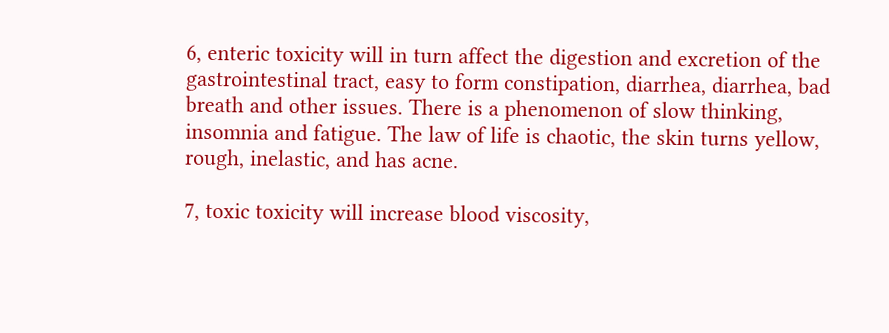6, enteric toxicity will in turn affect the digestion and excretion of the gastrointestinal tract, easy to form constipation, diarrhea, diarrhea, bad breath and other issues. There is a phenomenon of slow thinking, insomnia and fatigue. The law of life is chaotic, the skin turns yellow, rough, inelastic, and has acne.

7, toxic toxicity will increase blood viscosity,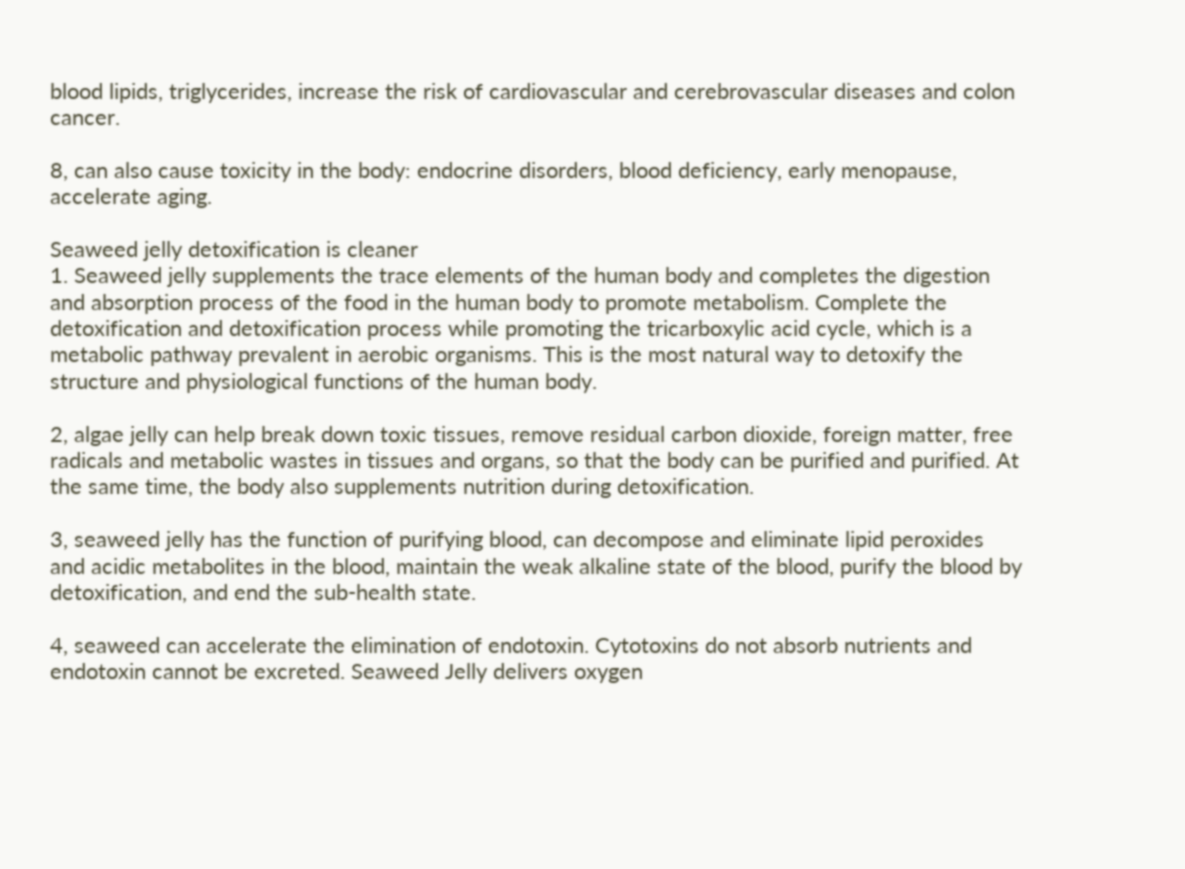blood lipids, triglycerides, increase the risk of cardiovascular and cerebrovascular diseases and colon cancer.

8, can also cause toxicity in the body: endocrine disorders, blood deficiency, early menopause, accelerate aging.

Seaweed jelly detoxification is cleaner
1. Seaweed jelly supplements the trace elements of the human body and completes the digestion and absorption process of the food in the human body to promote metabolism. Complete the detoxification and detoxification process while promoting the tricarboxylic acid cycle, which is a metabolic pathway prevalent in aerobic organisms. This is the most natural way to detoxify the structure and physiological functions of the human body.

2, algae jelly can help break down toxic tissues, remove residual carbon dioxide, foreign matter, free radicals and metabolic wastes in tissues and organs, so that the body can be purified and purified. At the same time, the body also supplements nutrition during detoxification.

3, seaweed jelly has the function of purifying blood, can decompose and eliminate lipid peroxides and acidic metabolites in the blood, maintain the weak alkaline state of the blood, purify the blood by detoxification, and end the sub-health state.

4, seaweed can accelerate the elimination of endotoxin. Cytotoxins do not absorb nutrients and endotoxin cannot be excreted. Seaweed Jelly delivers oxygen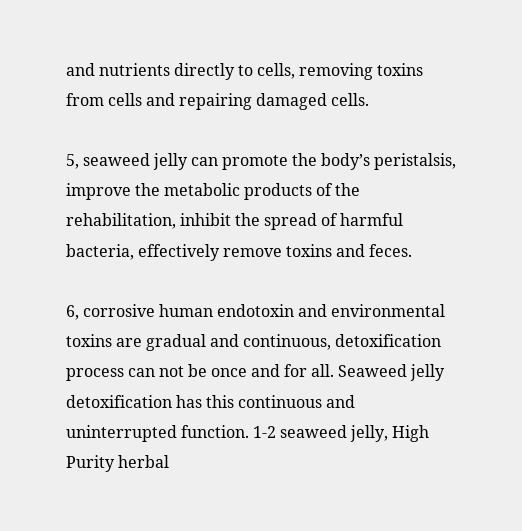and nutrients directly to cells, removing toxins from cells and repairing damaged cells.

5, seaweed jelly can promote the body’s peristalsis, improve the metabolic products of the rehabilitation, inhibit the spread of harmful bacteria, effectively remove toxins and feces.

6, corrosive human endotoxin and environmental toxins are gradual and continuous, detoxification process can not be once and for all. Seaweed jelly detoxification has this continuous and uninterrupted function. 1-2 seaweed jelly, High Purity herbal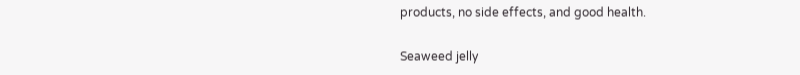products, no side effects, and good health.

Seaweed jelly